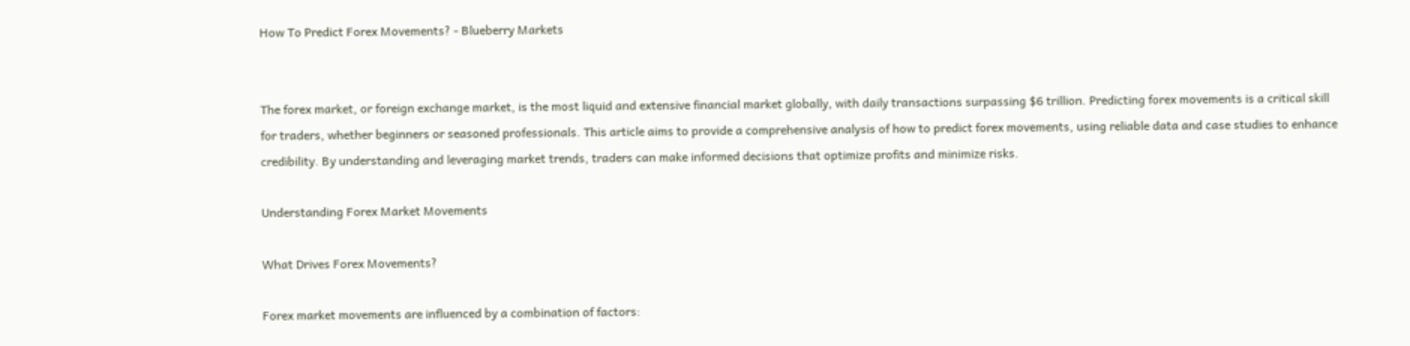How To Predict Forex Movements? - Blueberry Markets


The forex market, or foreign exchange market, is the most liquid and extensive financial market globally, with daily transactions surpassing $6 trillion. Predicting forex movements is a critical skill for traders, whether beginners or seasoned professionals. This article aims to provide a comprehensive analysis of how to predict forex movements, using reliable data and case studies to enhance credibility. By understanding and leveraging market trends, traders can make informed decisions that optimize profits and minimize risks.

Understanding Forex Market Movements

What Drives Forex Movements?

Forex market movements are influenced by a combination of factors: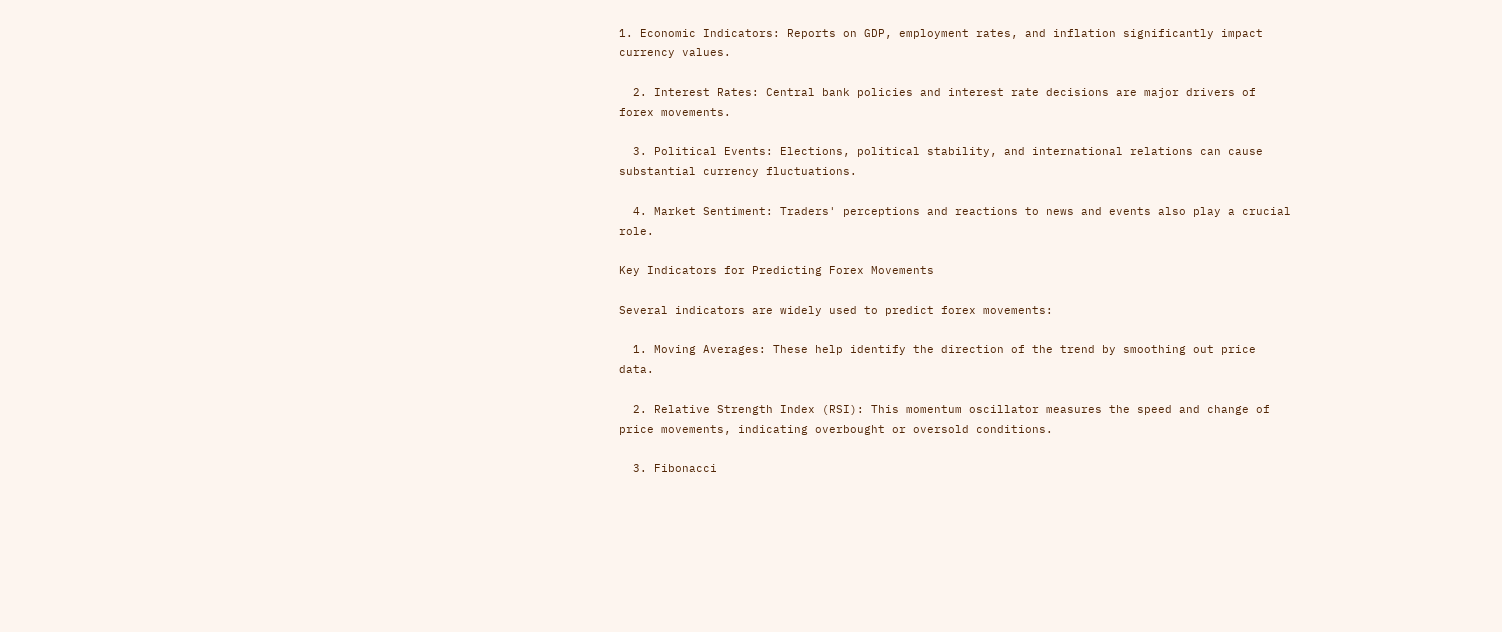1. Economic Indicators: Reports on GDP, employment rates, and inflation significantly impact currency values.

  2. Interest Rates: Central bank policies and interest rate decisions are major drivers of forex movements.

  3. Political Events: Elections, political stability, and international relations can cause substantial currency fluctuations.

  4. Market Sentiment: Traders' perceptions and reactions to news and events also play a crucial role.

Key Indicators for Predicting Forex Movements

Several indicators are widely used to predict forex movements:

  1. Moving Averages: These help identify the direction of the trend by smoothing out price data.

  2. Relative Strength Index (RSI): This momentum oscillator measures the speed and change of price movements, indicating overbought or oversold conditions.

  3. Fibonacci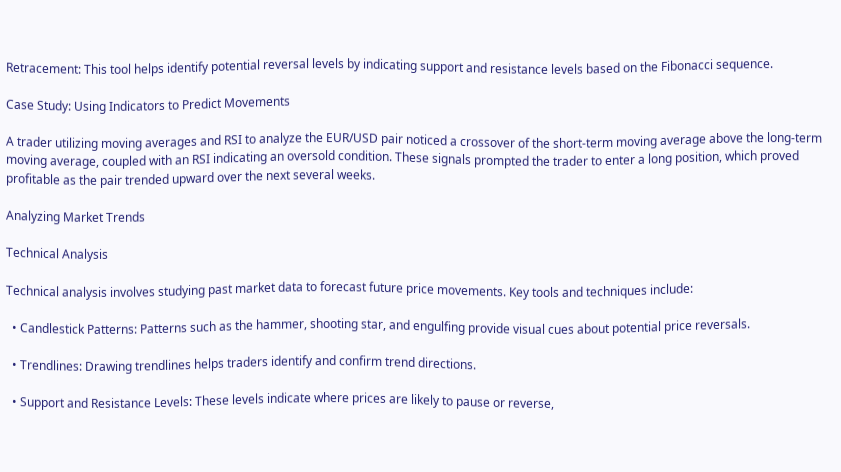Retracement: This tool helps identify potential reversal levels by indicating support and resistance levels based on the Fibonacci sequence.

Case Study: Using Indicators to Predict Movements

A trader utilizing moving averages and RSI to analyze the EUR/USD pair noticed a crossover of the short-term moving average above the long-term moving average, coupled with an RSI indicating an oversold condition. These signals prompted the trader to enter a long position, which proved profitable as the pair trended upward over the next several weeks.

Analyzing Market Trends

Technical Analysis

Technical analysis involves studying past market data to forecast future price movements. Key tools and techniques include:

  • Candlestick Patterns: Patterns such as the hammer, shooting star, and engulfing provide visual cues about potential price reversals.

  • Trendlines: Drawing trendlines helps traders identify and confirm trend directions.

  • Support and Resistance Levels: These levels indicate where prices are likely to pause or reverse,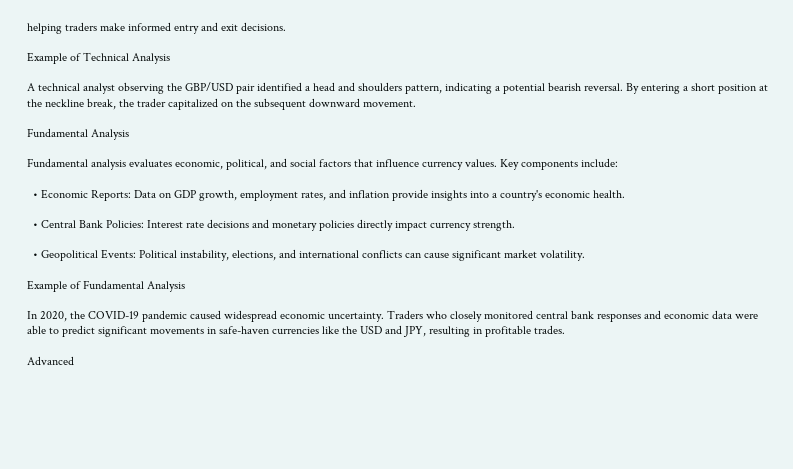helping traders make informed entry and exit decisions.

Example of Technical Analysis

A technical analyst observing the GBP/USD pair identified a head and shoulders pattern, indicating a potential bearish reversal. By entering a short position at the neckline break, the trader capitalized on the subsequent downward movement.

Fundamental Analysis

Fundamental analysis evaluates economic, political, and social factors that influence currency values. Key components include:

  • Economic Reports: Data on GDP growth, employment rates, and inflation provide insights into a country's economic health.

  • Central Bank Policies: Interest rate decisions and monetary policies directly impact currency strength.

  • Geopolitical Events: Political instability, elections, and international conflicts can cause significant market volatility.

Example of Fundamental Analysis

In 2020, the COVID-19 pandemic caused widespread economic uncertainty. Traders who closely monitored central bank responses and economic data were able to predict significant movements in safe-haven currencies like the USD and JPY, resulting in profitable trades.

Advanced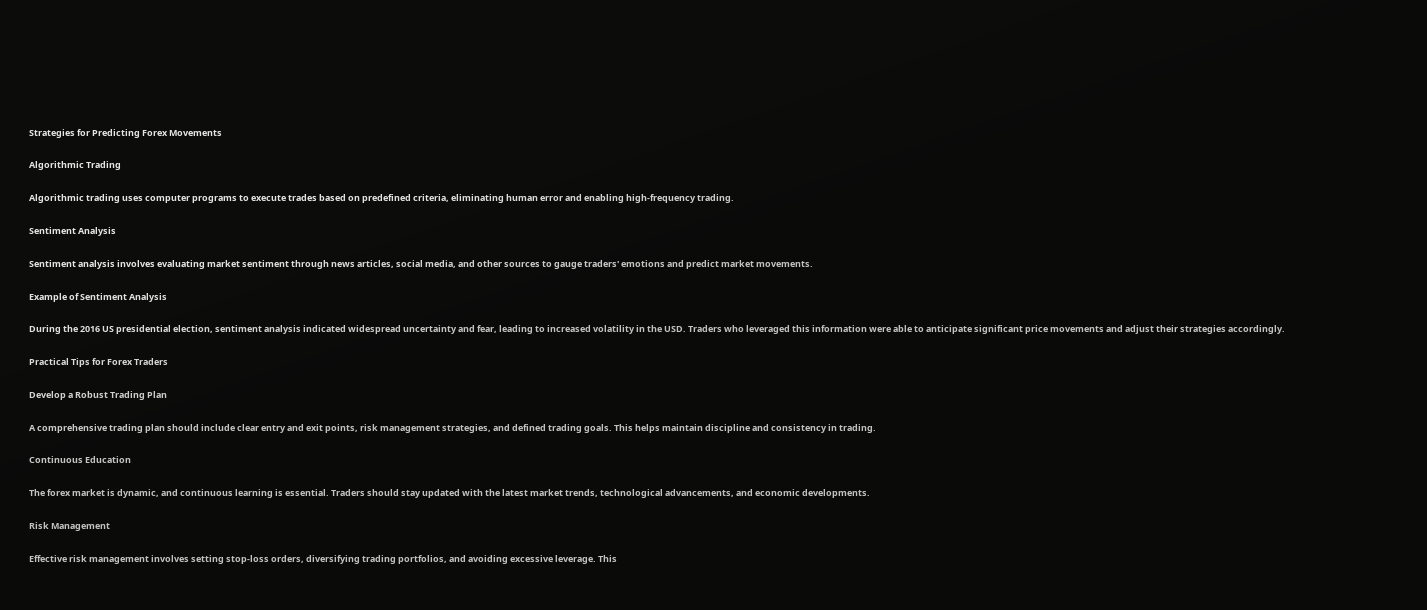Strategies for Predicting Forex Movements

Algorithmic Trading

Algorithmic trading uses computer programs to execute trades based on predefined criteria, eliminating human error and enabling high-frequency trading.

Sentiment Analysis

Sentiment analysis involves evaluating market sentiment through news articles, social media, and other sources to gauge traders' emotions and predict market movements.

Example of Sentiment Analysis

During the 2016 US presidential election, sentiment analysis indicated widespread uncertainty and fear, leading to increased volatility in the USD. Traders who leveraged this information were able to anticipate significant price movements and adjust their strategies accordingly.

Practical Tips for Forex Traders

Develop a Robust Trading Plan

A comprehensive trading plan should include clear entry and exit points, risk management strategies, and defined trading goals. This helps maintain discipline and consistency in trading.

Continuous Education

The forex market is dynamic, and continuous learning is essential. Traders should stay updated with the latest market trends, technological advancements, and economic developments.

Risk Management

Effective risk management involves setting stop-loss orders, diversifying trading portfolios, and avoiding excessive leverage. This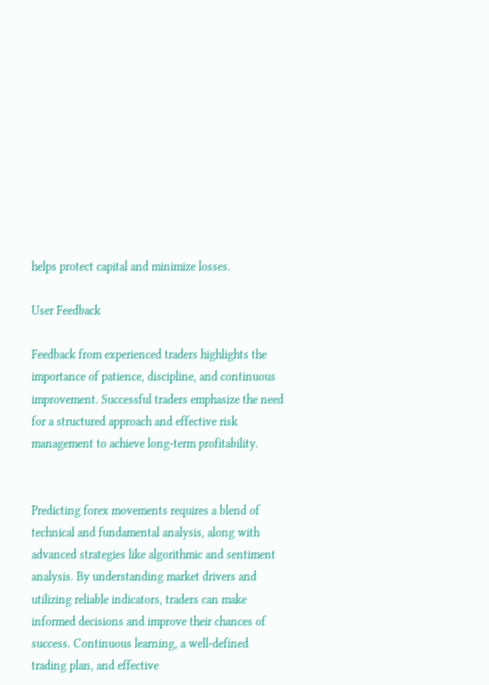helps protect capital and minimize losses.

User Feedback

Feedback from experienced traders highlights the importance of patience, discipline, and continuous improvement. Successful traders emphasize the need for a structured approach and effective risk management to achieve long-term profitability.


Predicting forex movements requires a blend of technical and fundamental analysis, along with advanced strategies like algorithmic and sentiment analysis. By understanding market drivers and utilizing reliable indicators, traders can make informed decisions and improve their chances of success. Continuous learning, a well-defined trading plan, and effective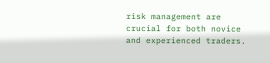risk management are crucial for both novice and experienced traders.